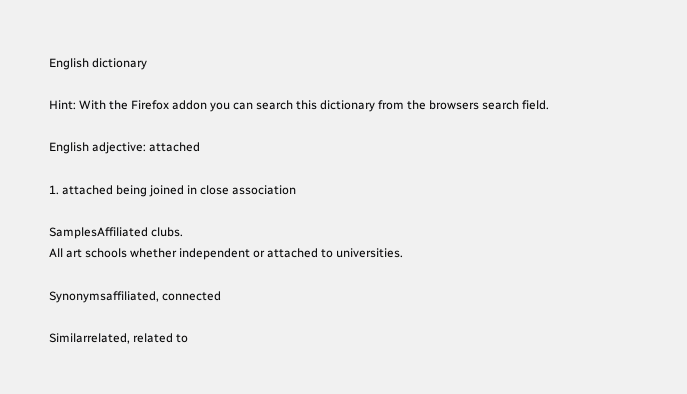English dictionary

Hint: With the Firefox addon you can search this dictionary from the browsers search field.

English adjective: attached

1. attached being joined in close association

SamplesAffiliated clubs.
All art schools whether independent or attached to universities.

Synonymsaffiliated, connected

Similarrelated, related to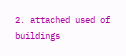2. attached used of buildings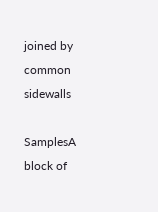joined by common sidewalls

SamplesA block of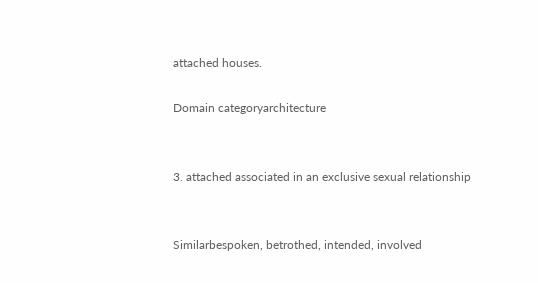attached houses.

Domain categoryarchitecture


3. attached associated in an exclusive sexual relationship


Similarbespoken, betrothed, intended, involved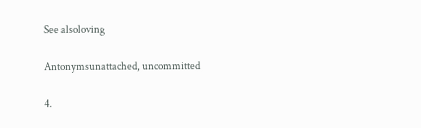See alsoloving

Antonymsunattached, uncommitted

4.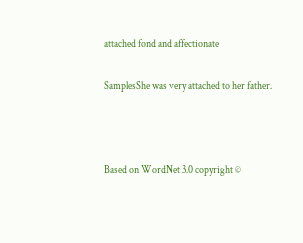attached fond and affectionate

SamplesShe was very attached to her father.



Based on WordNet 3.0 copyright ©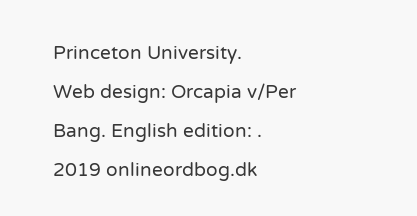Princeton University.
Web design: Orcapia v/Per Bang. English edition: .
2019 onlineordbog.dk